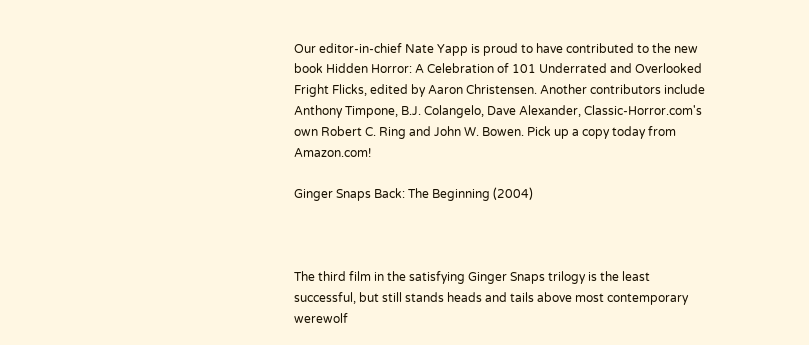Our editor-in-chief Nate Yapp is proud to have contributed to the new book Hidden Horror: A Celebration of 101 Underrated and Overlooked Fright Flicks, edited by Aaron Christensen. Another contributors include Anthony Timpone, B.J. Colangelo, Dave Alexander, Classic-Horror.com's own Robert C. Ring and John W. Bowen. Pick up a copy today from Amazon.com!

Ginger Snaps Back: The Beginning (2004)



The third film in the satisfying Ginger Snaps trilogy is the least successful, but still stands heads and tails above most contemporary werewolf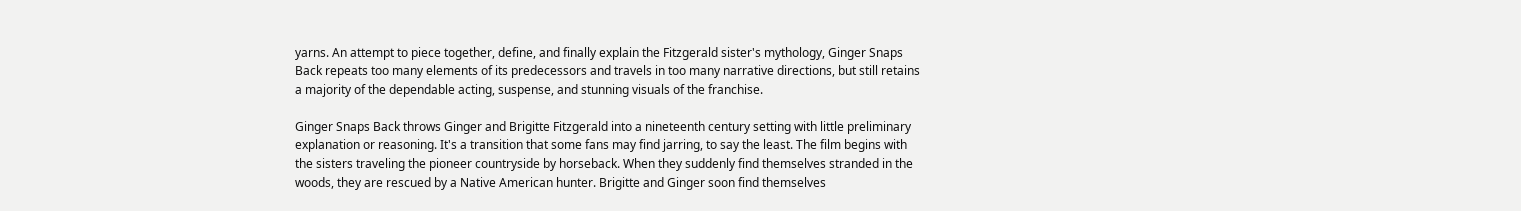yarns. An attempt to piece together, define, and finally explain the Fitzgerald sister's mythology, Ginger Snaps Back repeats too many elements of its predecessors and travels in too many narrative directions, but still retains a majority of the dependable acting, suspense, and stunning visuals of the franchise.

Ginger Snaps Back throws Ginger and Brigitte Fitzgerald into a nineteenth century setting with little preliminary explanation or reasoning. It's a transition that some fans may find jarring, to say the least. The film begins with the sisters traveling the pioneer countryside by horseback. When they suddenly find themselves stranded in the woods, they are rescued by a Native American hunter. Brigitte and Ginger soon find themselves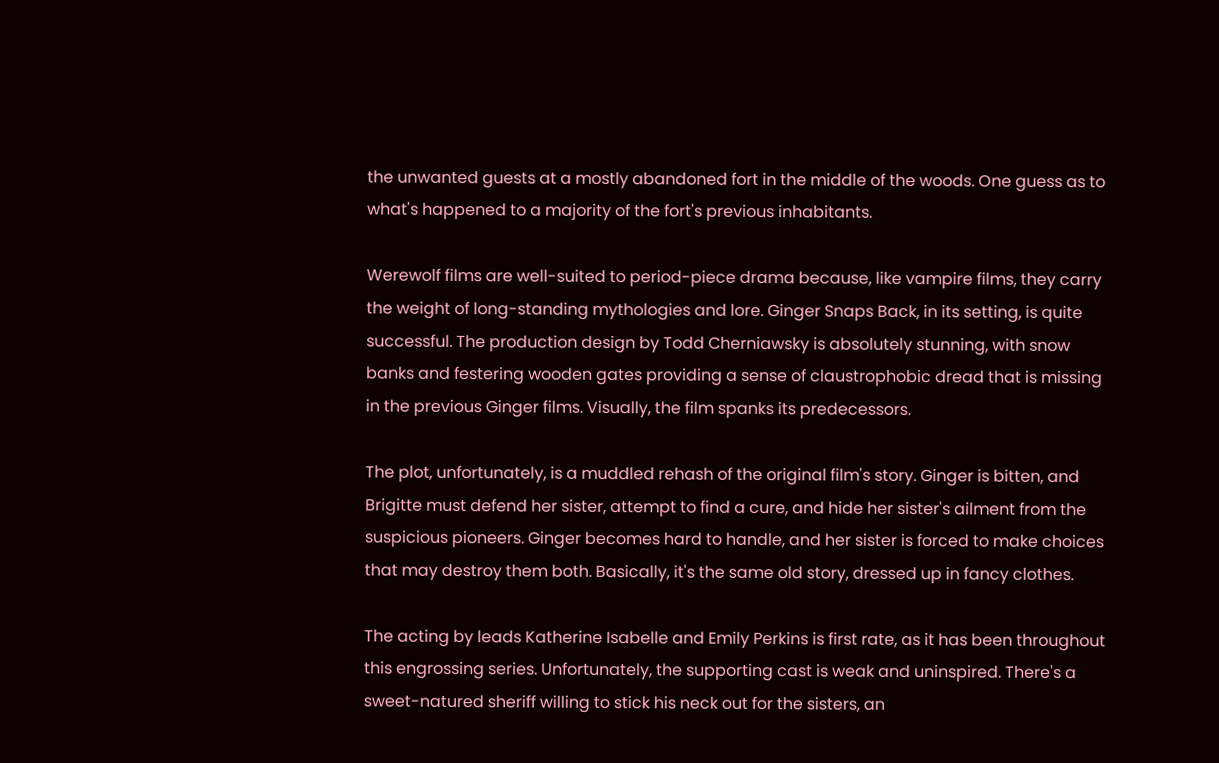the unwanted guests at a mostly abandoned fort in the middle of the woods. One guess as to what's happened to a majority of the fort's previous inhabitants.

Werewolf films are well-suited to period-piece drama because, like vampire films, they carry the weight of long-standing mythologies and lore. Ginger Snaps Back, in its setting, is quite successful. The production design by Todd Cherniawsky is absolutely stunning, with snow banks and festering wooden gates providing a sense of claustrophobic dread that is missing in the previous Ginger films. Visually, the film spanks its predecessors.

The plot, unfortunately, is a muddled rehash of the original film's story. Ginger is bitten, and Brigitte must defend her sister, attempt to find a cure, and hide her sister's ailment from the suspicious pioneers. Ginger becomes hard to handle, and her sister is forced to make choices that may destroy them both. Basically, it's the same old story, dressed up in fancy clothes.

The acting by leads Katherine Isabelle and Emily Perkins is first rate, as it has been throughout this engrossing series. Unfortunately, the supporting cast is weak and uninspired. There's a sweet-natured sheriff willing to stick his neck out for the sisters, an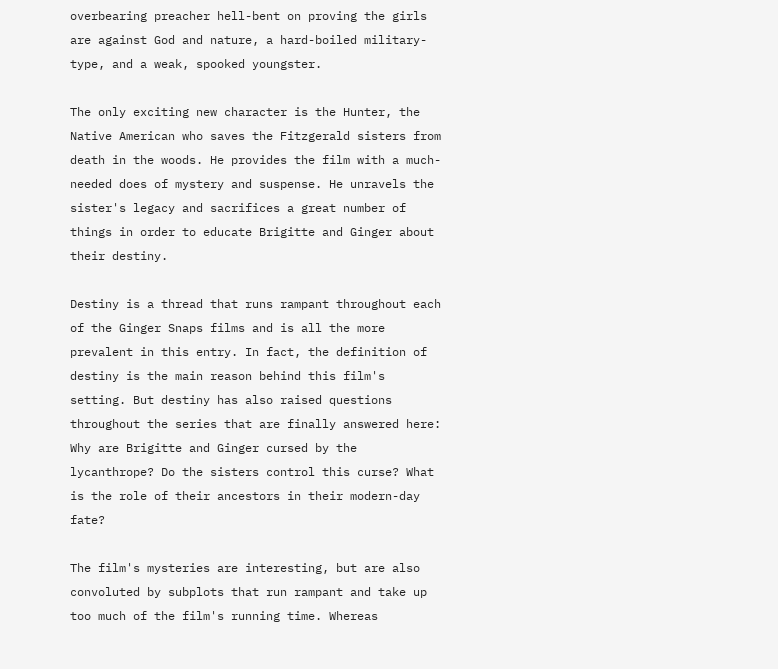overbearing preacher hell-bent on proving the girls are against God and nature, a hard-boiled military-type, and a weak, spooked youngster.

The only exciting new character is the Hunter, the Native American who saves the Fitzgerald sisters from death in the woods. He provides the film with a much-needed does of mystery and suspense. He unravels the sister's legacy and sacrifices a great number of things in order to educate Brigitte and Ginger about their destiny.

Destiny is a thread that runs rampant throughout each of the Ginger Snaps films and is all the more prevalent in this entry. In fact, the definition of destiny is the main reason behind this film's setting. But destiny has also raised questions throughout the series that are finally answered here: Why are Brigitte and Ginger cursed by the lycanthrope? Do the sisters control this curse? What is the role of their ancestors in their modern-day fate?

The film's mysteries are interesting, but are also convoluted by subplots that run rampant and take up too much of the film's running time. Whereas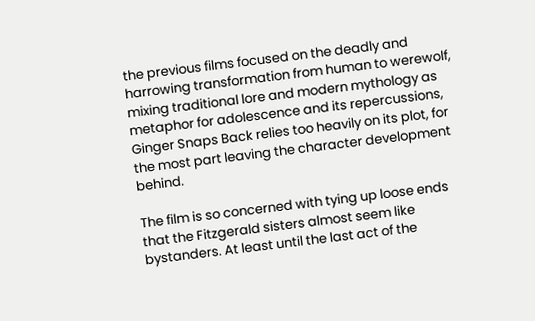the previous films focused on the deadly and harrowing transformation from human to werewolf, mixing traditional lore and modern mythology as metaphor for adolescence and its repercussions, Ginger Snaps Back relies too heavily on its plot, for the most part leaving the character development behind.

The film is so concerned with tying up loose ends that the Fitzgerald sisters almost seem like bystanders. At least until the last act of the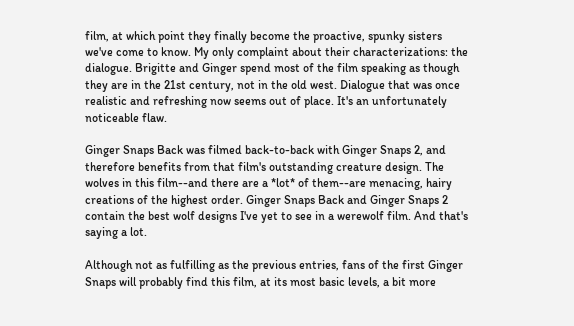film, at which point they finally become the proactive, spunky sisters we've come to know. My only complaint about their characterizations: the dialogue. Brigitte and Ginger spend most of the film speaking as though they are in the 21st century, not in the old west. Dialogue that was once realistic and refreshing now seems out of place. It's an unfortunately noticeable flaw.

Ginger Snaps Back was filmed back-to-back with Ginger Snaps 2, and therefore benefits from that film's outstanding creature design. The wolves in this film--and there are a *lot* of them--are menacing, hairy creations of the highest order. Ginger Snaps Back and Ginger Snaps 2 contain the best wolf designs I've yet to see in a werewolf film. And that's saying a lot.

Although not as fulfilling as the previous entries, fans of the first Ginger Snaps will probably find this film, at its most basic levels, a bit more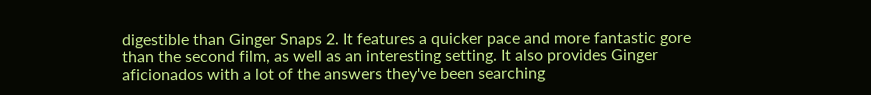digestible than Ginger Snaps 2. It features a quicker pace and more fantastic gore than the second film, as well as an interesting setting. It also provides Ginger aficionados with a lot of the answers they've been searching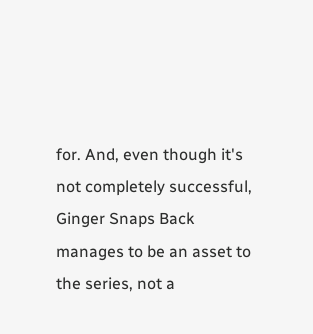for. And, even though it's not completely successful, Ginger Snaps Back manages to be an asset to the series, not a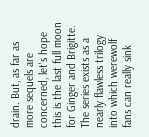drain. But, as far as more sequels are concerned, let's hope this is the last full moon for Ginger and Brigitte. The series exists as a nearly flawless trilogy into which werewolf fans can really sink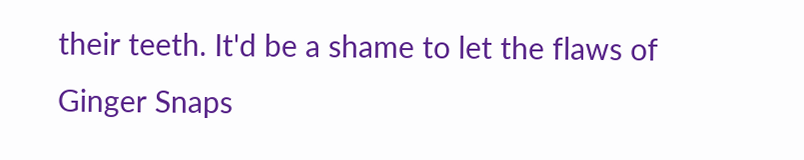their teeth. It'd be a shame to let the flaws of Ginger Snaps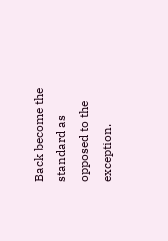Back become the standard as opposed to the exception.